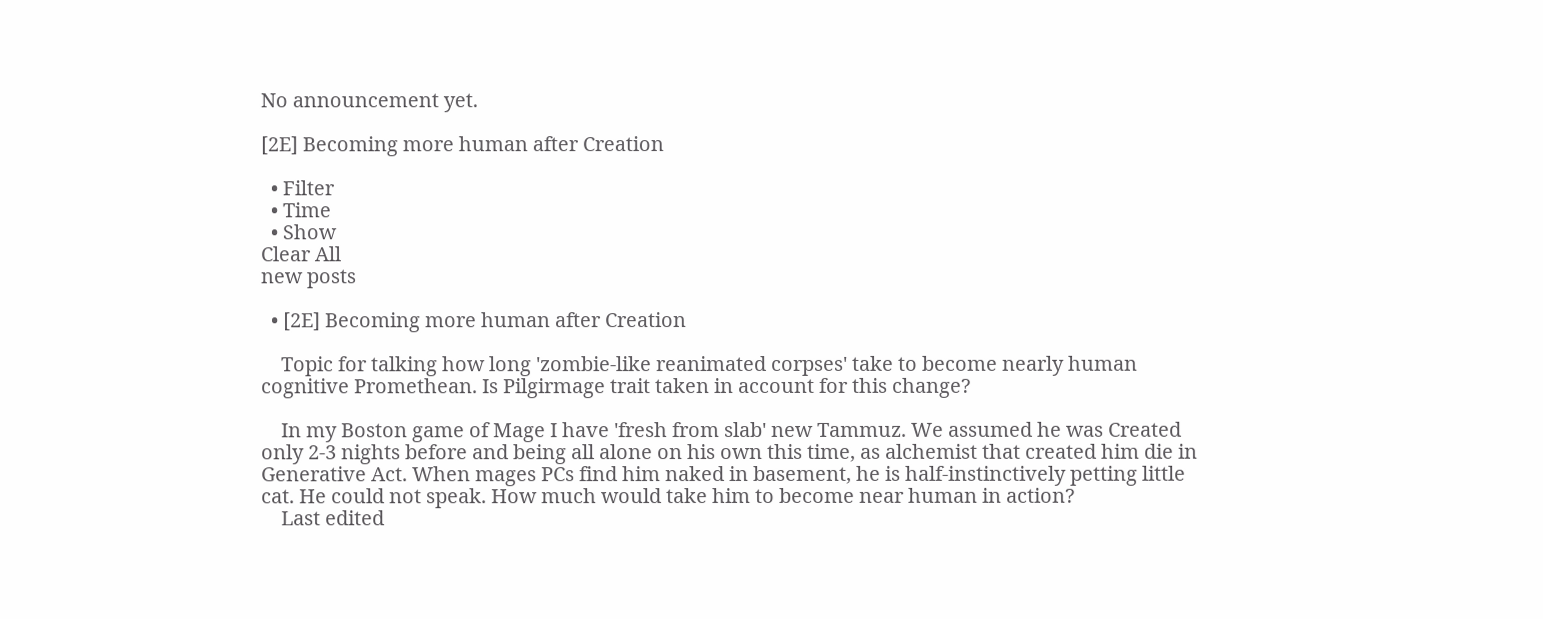No announcement yet.

[2E] Becoming more human after Creation

  • Filter
  • Time
  • Show
Clear All
new posts

  • [2E] Becoming more human after Creation

    Topic for talking how long 'zombie-like reanimated corpses' take to become nearly human cognitive Promethean. Is Pilgirmage trait taken in account for this change?

    In my Boston game of Mage I have 'fresh from slab' new Tammuz. We assumed he was Created only 2-3 nights before and being all alone on his own this time, as alchemist that created him die in Generative Act. When mages PCs find him naked in basement, he is half-instinctively petting little cat. He could not speak. How much would take him to become near human in action?
    Last edited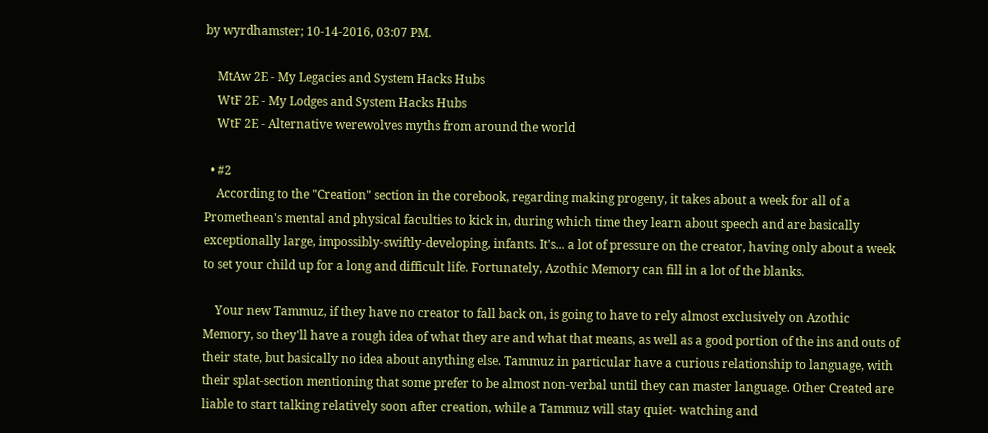by wyrdhamster; 10-14-2016, 03:07 PM.

    MtAw 2E - My Legacies and System Hacks Hubs
    WtF 2E - My Lodges and System Hacks Hubs
    WtF 2E - Alternative werewolves myths from around the world

  • #2
    According to the "Creation" section in the corebook, regarding making progeny, it takes about a week for all of a Promethean's mental and physical faculties to kick in, during which time they learn about speech and are basically exceptionally large, impossibly-swiftly-developing, infants. It's... a lot of pressure on the creator, having only about a week to set your child up for a long and difficult life. Fortunately, Azothic Memory can fill in a lot of the blanks.

    Your new Tammuz, if they have no creator to fall back on, is going to have to rely almost exclusively on Azothic Memory, so they'll have a rough idea of what they are and what that means, as well as a good portion of the ins and outs of their state, but basically no idea about anything else. Tammuz in particular have a curious relationship to language, with their splat-section mentioning that some prefer to be almost non-verbal until they can master language. Other Created are liable to start talking relatively soon after creation, while a Tammuz will stay quiet- watching and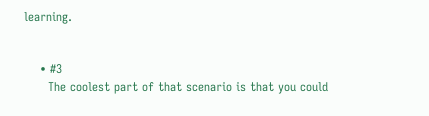learning.


    • #3
      The coolest part of that scenario is that you could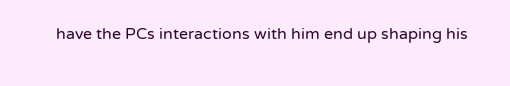have the PCs interactions with him end up shaping his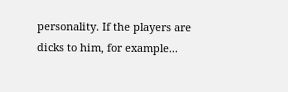personality. If the players are dicks to him, for example...